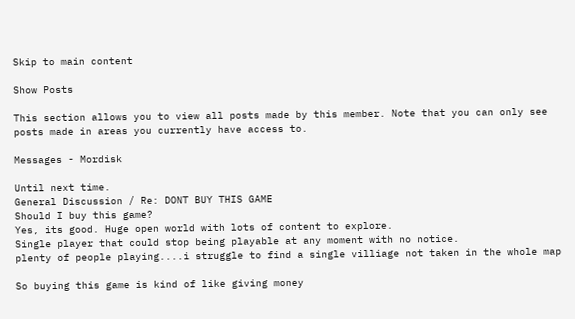Skip to main content

Show Posts

This section allows you to view all posts made by this member. Note that you can only see posts made in areas you currently have access to.

Messages - Mordisk

Until next time.
General Discussion / Re: DONT BUY THIS GAME
Should I buy this game?
Yes, its good. Huge open world with lots of content to explore.
Single player that could stop being playable at any moment with no notice.
plenty of people playing....i struggle to find a single villiage not taken in the whole map

So buying this game is kind of like giving money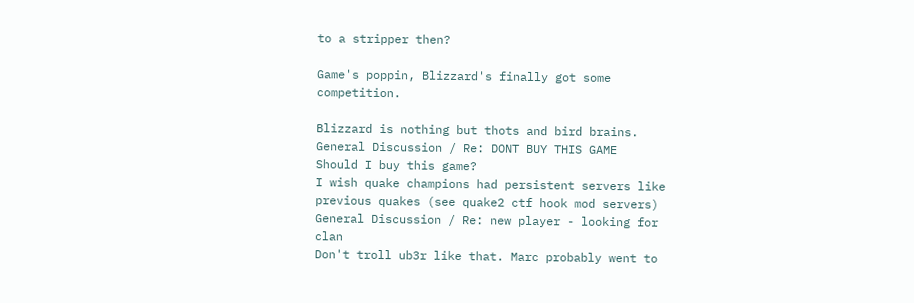to a stripper then?

Game's poppin, Blizzard's finally got some competition.

Blizzard is nothing but thots and bird brains.
General Discussion / Re: DONT BUY THIS GAME
Should I buy this game?
I wish quake champions had persistent servers like previous quakes (see quake2 ctf hook mod servers)
General Discussion / Re: new player - looking for clan
Don't troll ub3r like that. Marc probably went to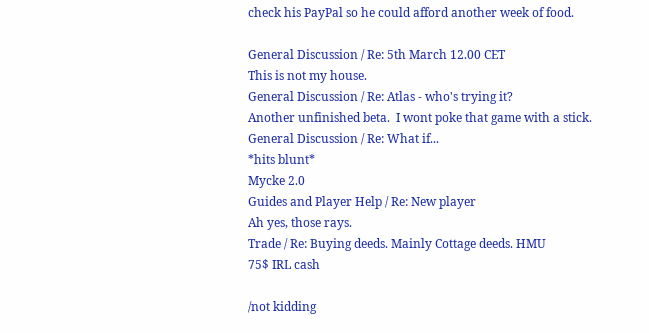check his PayPal so he could afford another week of food.

General Discussion / Re: 5th March 12.00 CET
This is not my house.
General Discussion / Re: Atlas - who's trying it?
Another unfinished beta.  I wont poke that game with a stick.
General Discussion / Re: What if...
*hits blunt*
Mycke 2.0
Guides and Player Help / Re: New player
Ah yes, those rays.
Trade / Re: Buying deeds. Mainly Cottage deeds. HMU
75$ IRL cash

/not kidding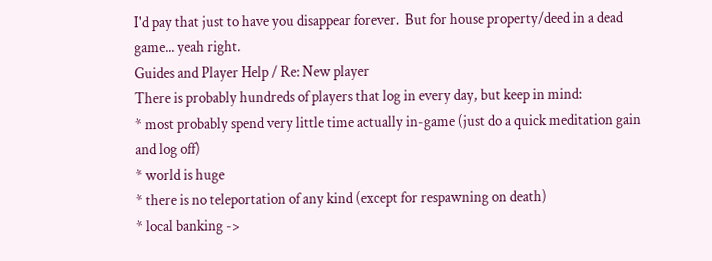I'd pay that just to have you disappear forever.  But for house property/deed in a dead game... yeah right.
Guides and Player Help / Re: New player
There is probably hundreds of players that log in every day, but keep in mind:
* most probably spend very little time actually in-game (just do a quick meditation gain and log off)
* world is huge
* there is no teleportation of any kind (except for respawning on death)
* local banking ->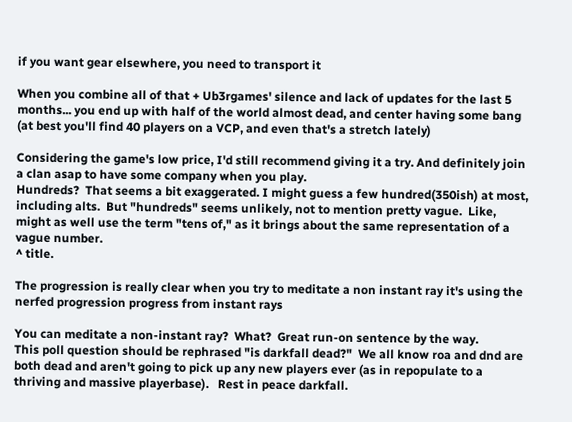if you want gear elsewhere, you need to transport it

When you combine all of that + Ub3rgames' silence and lack of updates for the last 5 months... you end up with half of the world almost dead, and center having some bang (at best you'll find 40 players on a VCP, and even that's a stretch lately)

Considering the game's low price, I'd still recommend giving it a try. And definitely join a clan asap to have some company when you play.
Hundreds?  That seems a bit exaggerated. I might guess a few hundred(350ish) at most, including alts.  But "hundreds" seems unlikely, not to mention pretty vague.  Like, might as well use the term "tens of," as it brings about the same representation of a vague number.
^ title.

The progression is really clear when you try to meditate a non instant ray it's using the nerfed progression progress from instant rays

You can meditate a non-instant ray?  What?  Great run-on sentence by the way.
This poll question should be rephrased "is darkfall dead?"  We all know roa and dnd are both dead and aren't going to pick up any new players ever (as in repopulate to a thriving and massive playerbase).   Rest in peace darkfall.